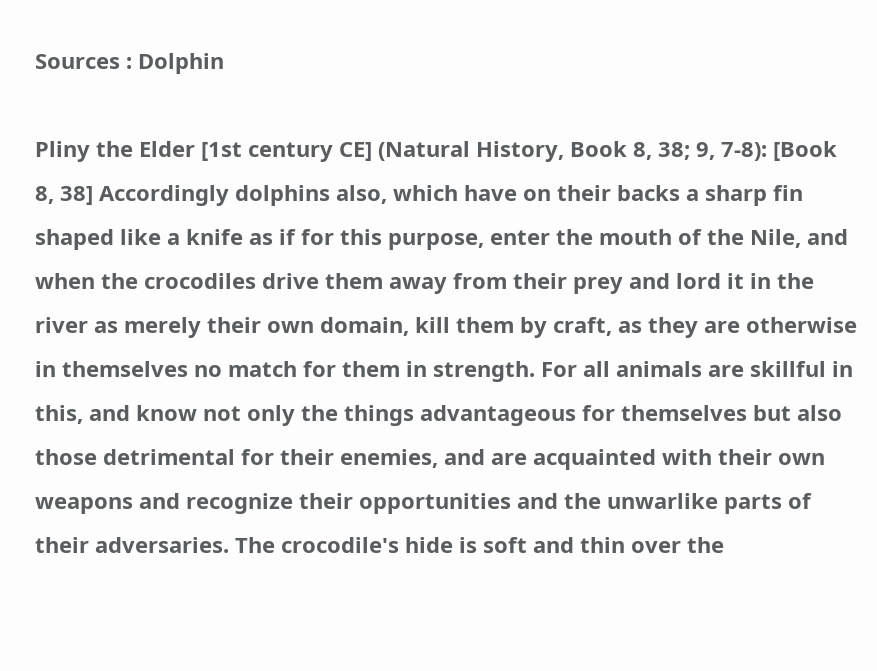Sources : Dolphin

Pliny the Elder [1st century CE] (Natural History, Book 8, 38; 9, 7-8): [Book 8, 38] Accordingly dolphins also, which have on their backs a sharp fin shaped like a knife as if for this purpose, enter the mouth of the Nile, and when the crocodiles drive them away from their prey and lord it in the river as merely their own domain, kill them by craft, as they are otherwise in themselves no match for them in strength. For all animals are skillful in this, and know not only the things advantageous for themselves but also those detrimental for their enemies, and are acquainted with their own weapons and recognize their opportunities and the unwarlike parts of their adversaries. The crocodile's hide is soft and thin over the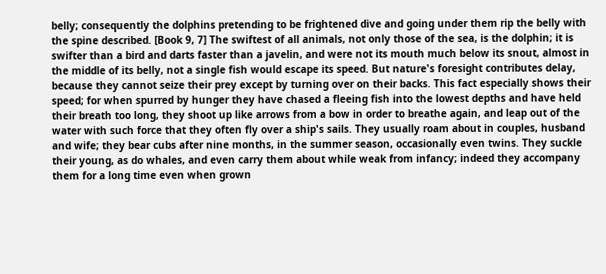belly; consequently the dolphins pretending to be frightened dive and going under them rip the belly with the spine described. [Book 9, 7] The swiftest of all animals, not only those of the sea, is the dolphin; it is swifter than a bird and darts faster than a javelin, and were not its mouth much below its snout, almost in the middle of its belly, not a single fish would escape its speed. But nature's foresight contributes delay, because they cannot seize their prey except by turning over on their backs. This fact especially shows their speed; for when spurred by hunger they have chased a fleeing fish into the lowest depths and have held their breath too long, they shoot up like arrows from a bow in order to breathe again, and leap out of the water with such force that they often fly over a ship's sails. They usually roam about in couples, husband and wife; they bear cubs after nine months, in the summer season, occasionally even twins. They suckle their young, as do whales, and even carry them about while weak from infancy; indeed they accompany them for a long time even when grown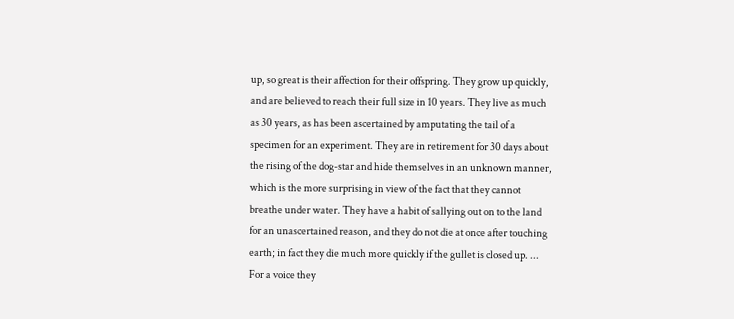up, so great is their affection for their offspring. They grow up quickly, and are believed to reach their full size in 10 years. They live as much as 30 years, as has been ascertained by amputating the tail of a specimen for an experiment. They are in retirement for 30 days about the rising of the dog-star and hide themselves in an unknown manner, which is the more surprising in view of the fact that they cannot breathe under water. They have a habit of sallying out on to the land for an unascertained reason, and they do not die at once after touching earth; in fact they die much more quickly if the gullet is closed up. ... For a voice they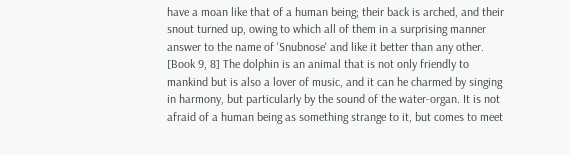have a moan like that of a human being; their back is arched, and their snout turned up, owing to which all of them in a surprising manner answer to the name of 'Snubnose' and like it better than any other. [Book 9, 8] The dolphin is an animal that is not only friendly to mankind but is also a lover of music, and it can he charmed by singing in harmony, but particularly by the sound of the water-organ. It is not afraid of a human being as something strange to it, but comes to meet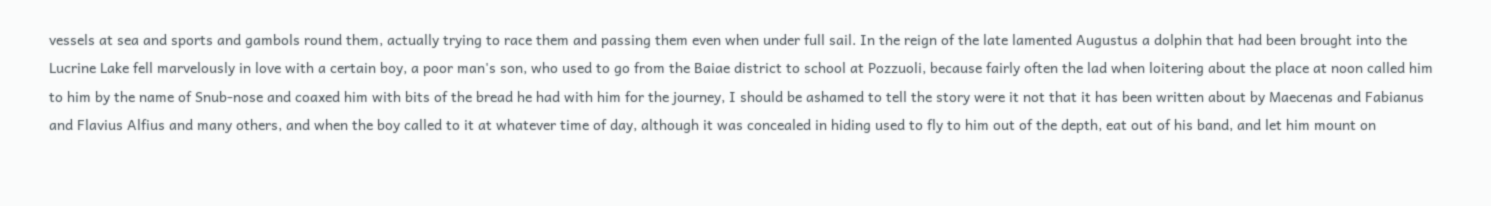vessels at sea and sports and gambols round them, actually trying to race them and passing them even when under full sail. In the reign of the late lamented Augustus a dolphin that had been brought into the Lucrine Lake fell marvelously in love with a certain boy, a poor man's son, who used to go from the Baiae district to school at Pozzuoli, because fairly often the lad when loitering about the place at noon called him to him by the name of Snub-nose and coaxed him with bits of the bread he had with him for the journey, I should be ashamed to tell the story were it not that it has been written about by Maecenas and Fabianus and Flavius Alfius and many others, and when the boy called to it at whatever time of day, although it was concealed in hiding used to fly to him out of the depth, eat out of his band, and let him mount on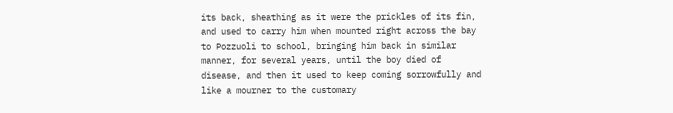its back, sheathing as it were the prickles of its fin, and used to carry him when mounted right across the bay to Pozzuoli to school, bringing him back in similar manner, for several years, until the boy died of disease, and then it used to keep coming sorrowfully and like a mourner to the customary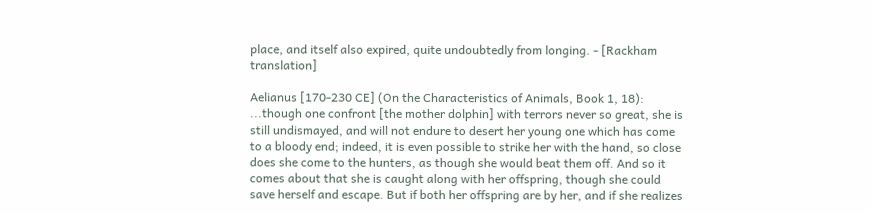place, and itself also expired, quite undoubtedly from longing. - [Rackham translation]

Aelianus [170-230 CE] (On the Characteristics of Animals, Book 1, 18): ...though one confront [the mother dolphin] with terrors never so great, she is still undismayed, and will not endure to desert her young one which has come to a bloody end; indeed, it is even possible to strike her with the hand, so close does she come to the hunters, as though she would beat them off. And so it comes about that she is caught along with her offspring, though she could save herself and escape. But if both her offspring are by her, and if she realizes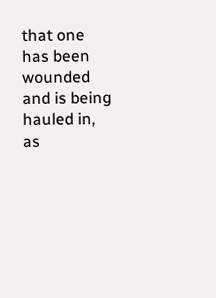that one has been wounded and is being hauled in, as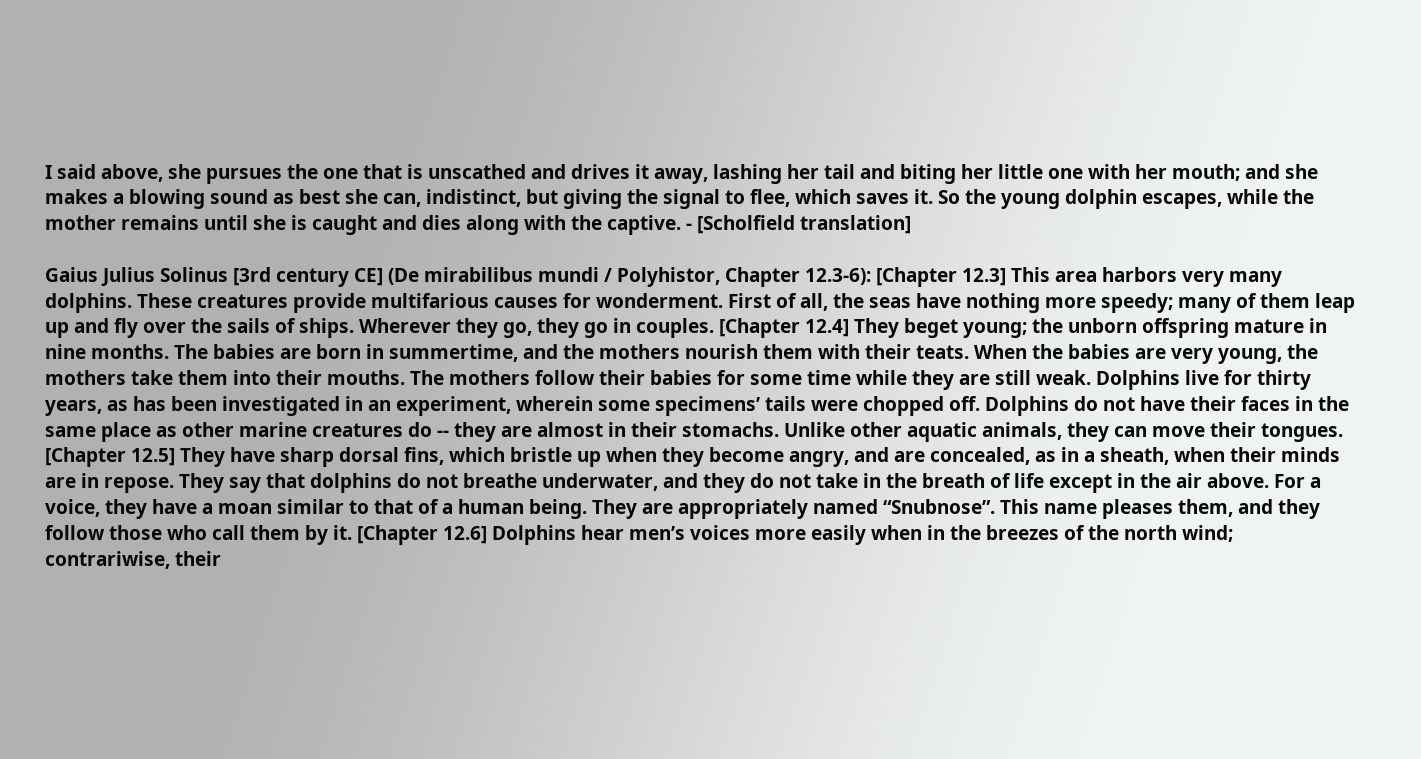I said above, she pursues the one that is unscathed and drives it away, lashing her tail and biting her little one with her mouth; and she makes a blowing sound as best she can, indistinct, but giving the signal to flee, which saves it. So the young dolphin escapes, while the mother remains until she is caught and dies along with the captive. - [Scholfield translation]

Gaius Julius Solinus [3rd century CE] (De mirabilibus mundi / Polyhistor, Chapter 12.3-6): [Chapter 12.3] This area harbors very many dolphins. These creatures provide multifarious causes for wonderment. First of all, the seas have nothing more speedy; many of them leap up and fly over the sails of ships. Wherever they go, they go in couples. [Chapter 12.4] They beget young; the unborn offspring mature in nine months. The babies are born in summertime, and the mothers nourish them with their teats. When the babies are very young, the mothers take them into their mouths. The mothers follow their babies for some time while they are still weak. Dolphins live for thirty years, as has been investigated in an experiment, wherein some specimens’ tails were chopped off. Dolphins do not have their faces in the same place as other marine creatures do -- they are almost in their stomachs. Unlike other aquatic animals, they can move their tongues. [Chapter 12.5] They have sharp dorsal fins, which bristle up when they become angry, and are concealed, as in a sheath, when their minds are in repose. They say that dolphins do not breathe underwater, and they do not take in the breath of life except in the air above. For a voice, they have a moan similar to that of a human being. They are appropriately named “Snubnose”. This name pleases them, and they follow those who call them by it. [Chapter 12.6] Dolphins hear men’s voices more easily when in the breezes of the north wind; contrariwise, their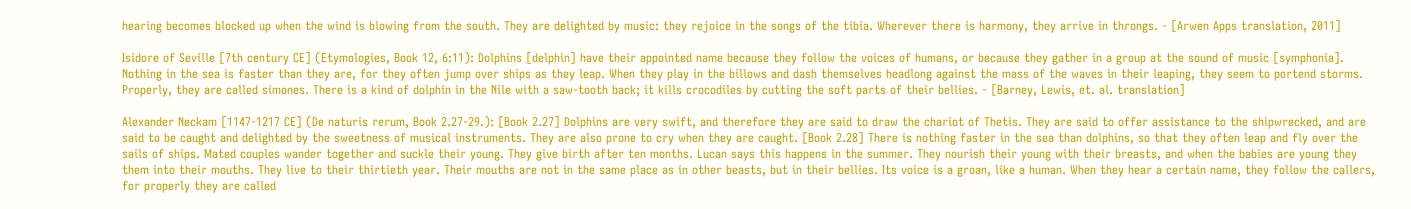hearing becomes blocked up when the wind is blowing from the south. They are delighted by music: they rejoice in the songs of the tibia. Wherever there is harmony, they arrive in throngs. - [Arwen Apps translation, 2011]

Isidore of Seville [7th century CE] (Etymologies, Book 12, 6:11): Dolphins [delphin] have their appointed name because they follow the voices of humans, or because they gather in a group at the sound of music [symphonia]. Nothing in the sea is faster than they are, for they often jump over ships as they leap. When they play in the billows and dash themselves headlong against the mass of the waves in their leaping, they seem to portend storms. Properly, they are called simones. There is a kind of dolphin in the Nile with a saw-tooth back; it kills crocodiles by cutting the soft parts of their bellies. - [Barney, Lewis, et. al. translation]

Alexander Neckam [1147-1217 CE] (De naturis rerum, Book 2.27-29.): [Book 2.27] Dolphins are very swift, and therefore they are said to draw the chariot of Thetis. They are said to offer assistance to the shipwrecked, and are said to be caught and delighted by the sweetness of musical instruments. They are also prone to cry when they are caught. [Book 2.28] There is nothing faster in the sea than dolphins, so that they often leap and fly over the sails of ships. Mated couples wander together and suckle their young. They give birth after ten months. Lucan says this happens in the summer. They nourish their young with their breasts, and when the babies are young they them into their mouths. They live to their thirtieth year. Their mouths are not in the same place as in other beasts, but in their bellies. Its voice is a groan, like a human. When they hear a certain name, they follow the callers, for properly they are called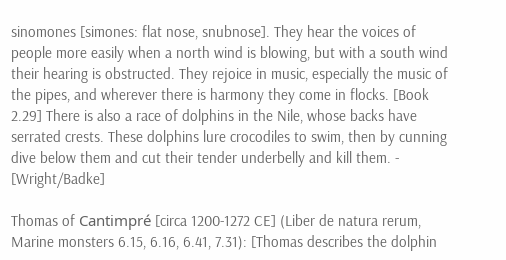sinomones [simones: flat nose, snubnose]. They hear the voices of people more easily when a north wind is blowing, but with a south wind their hearing is obstructed. They rejoice in music, especially the music of the pipes, and wherever there is harmony they come in flocks. [Book 2.29] There is also a race of dolphins in the Nile, whose backs have serrated crests. These dolphins lure crocodiles to swim, then by cunning dive below them and cut their tender underbelly and kill them. - [Wright/Badke]

Thomas of Cantimpré [circa 1200-1272 CE] (Liber de natura rerum, Marine monsters 6.15, 6.16, 6.41, 7.31): [Thomas describes the dolphin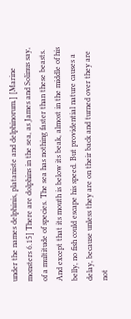under the names delphinis, plataniste and delphinorum.] [Marine monsters 6.15] There are dolphins in the sea, as James and Solinus say, of a multitude of species. The sea has nothing faster than these beasts. And except that its mouth is below its beak, almost in the middle of his belly, no fish could escape his speed. But providential nature causes a delay, because unless they are on their back and turned over they are not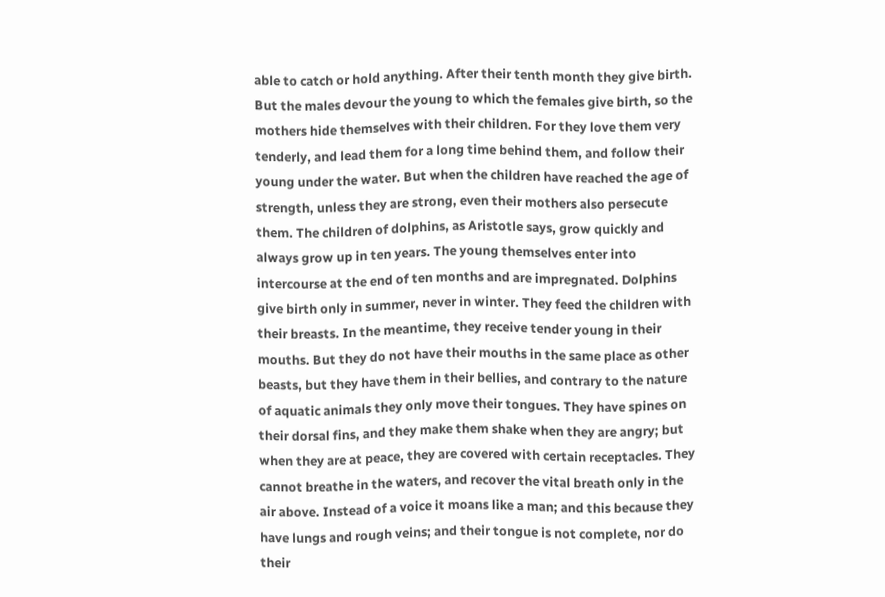able to catch or hold anything. After their tenth month they give birth. But the males devour the young to which the females give birth, so the mothers hide themselves with their children. For they love them very tenderly, and lead them for a long time behind them, and follow their young under the water. But when the children have reached the age of strength, unless they are strong, even their mothers also persecute them. The children of dolphins, as Aristotle says, grow quickly and always grow up in ten years. The young themselves enter into intercourse at the end of ten months and are impregnated. Dolphins give birth only in summer, never in winter. They feed the children with their breasts. In the meantime, they receive tender young in their mouths. But they do not have their mouths in the same place as other beasts, but they have them in their bellies, and contrary to the nature of aquatic animals they only move their tongues. They have spines on their dorsal fins, and they make them shake when they are angry; but when they are at peace, they are covered with certain receptacles. They cannot breathe in the waters, and recover the vital breath only in the air above. Instead of a voice it moans like a man; and this because they have lungs and rough veins; and their tongue is not complete, nor do their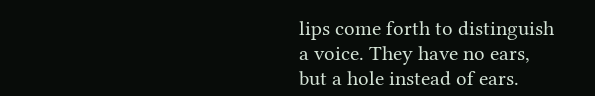lips come forth to distinguish a voice. They have no ears, but a hole instead of ears.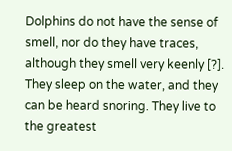Dolphins do not have the sense of smell, nor do they have traces, although they smell very keenly [?]. They sleep on the water, and they can be heard snoring. They live to the greatest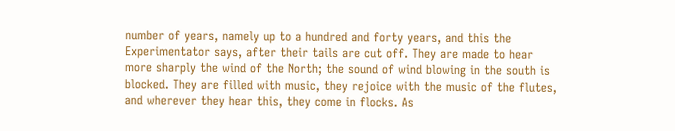number of years, namely up to a hundred and forty years, and this the Experimentator says, after their tails are cut off. They are made to hear more sharply the wind of the North; the sound of wind blowing in the south is blocked. They are filled with music, they rejoice with the music of the flutes, and wherever they hear this, they come in flocks. As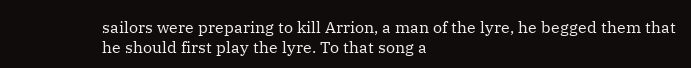sailors were preparing to kill Arrion, a man of the lyre, he begged them that he should first play the lyre. To that song a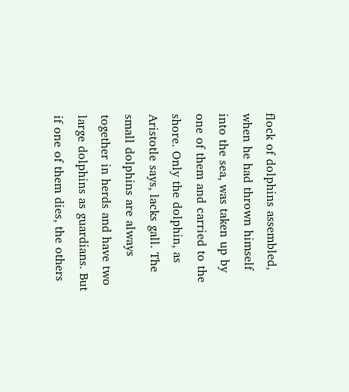flock of dolphins assembled, when he had thrown himself into the sea, was taken up by one of them and carried to the shore. Only the dolphin, as Aristotle says, lacks gall. The small dolphins are always together in herds and have two large dolphins as guardians. But if one of them dies, the others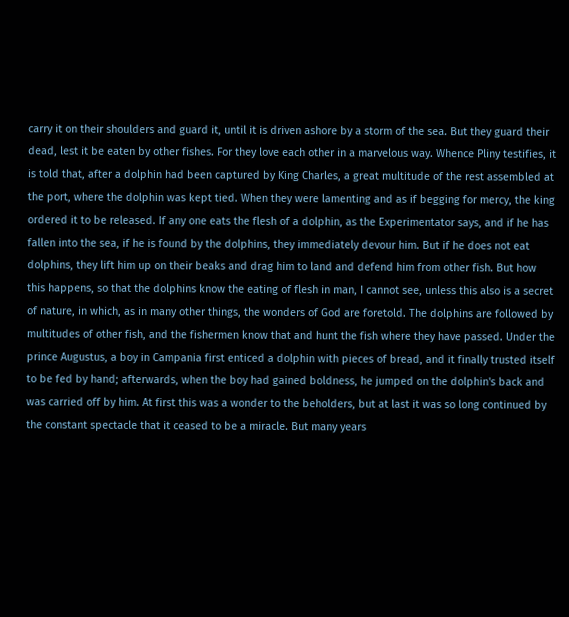carry it on their shoulders and guard it, until it is driven ashore by a storm of the sea. But they guard their dead, lest it be eaten by other fishes. For they love each other in a marvelous way. Whence Pliny testifies, it is told that, after a dolphin had been captured by King Charles, a great multitude of the rest assembled at the port, where the dolphin was kept tied. When they were lamenting and as if begging for mercy, the king ordered it to be released. If any one eats the flesh of a dolphin, as the Experimentator says, and if he has fallen into the sea, if he is found by the dolphins, they immediately devour him. But if he does not eat dolphins, they lift him up on their beaks and drag him to land and defend him from other fish. But how this happens, so that the dolphins know the eating of flesh in man, I cannot see, unless this also is a secret of nature, in which, as in many other things, the wonders of God are foretold. The dolphins are followed by multitudes of other fish, and the fishermen know that and hunt the fish where they have passed. Under the prince Augustus, a boy in Campania first enticed a dolphin with pieces of bread, and it finally trusted itself to be fed by hand; afterwards, when the boy had gained boldness, he jumped on the dolphin's back and was carried off by him. At first this was a wonder to the beholders, but at last it was so long continued by the constant spectacle that it ceased to be a miracle. But many years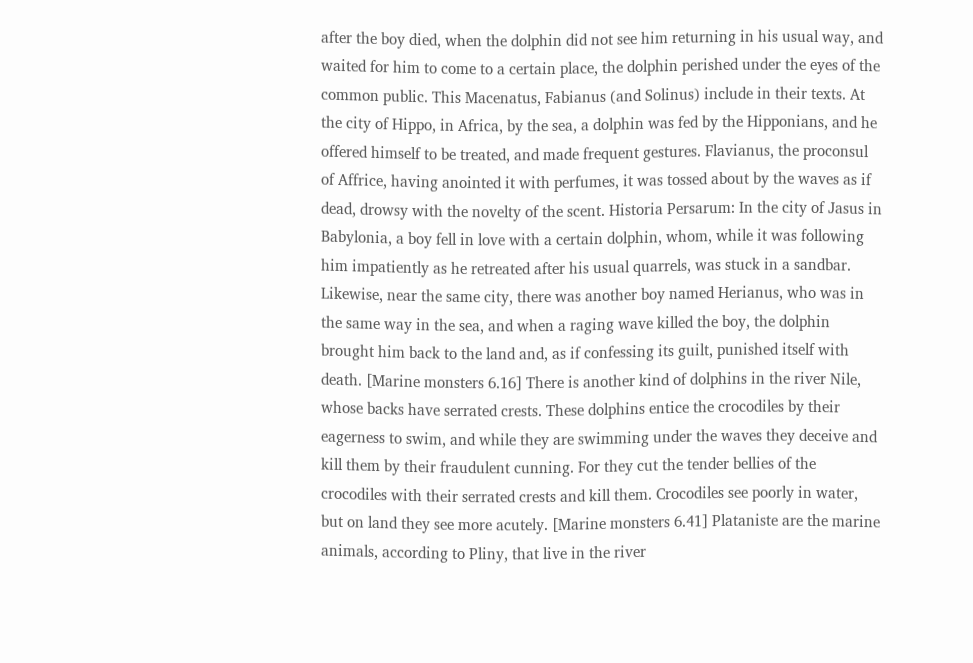after the boy died, when the dolphin did not see him returning in his usual way, and waited for him to come to a certain place, the dolphin perished under the eyes of the common public. This Macenatus, Fabianus (and Solinus) include in their texts. At the city of Hippo, in Africa, by the sea, a dolphin was fed by the Hipponians, and he offered himself to be treated, and made frequent gestures. Flavianus, the proconsul of Affrice, having anointed it with perfumes, it was tossed about by the waves as if dead, drowsy with the novelty of the scent. Historia Persarum: In the city of Jasus in Babylonia, a boy fell in love with a certain dolphin, whom, while it was following him impatiently as he retreated after his usual quarrels, was stuck in a sandbar. Likewise, near the same city, there was another boy named Herianus, who was in the same way in the sea, and when a raging wave killed the boy, the dolphin brought him back to the land and, as if confessing its guilt, punished itself with death. [Marine monsters 6.16] There is another kind of dolphins in the river Nile, whose backs have serrated crests. These dolphins entice the crocodiles by their eagerness to swim, and while they are swimming under the waves they deceive and kill them by their fraudulent cunning. For they cut the tender bellies of the crocodiles with their serrated crests and kill them. Crocodiles see poorly in water, but on land they see more acutely. [Marine monsters 6.41] Plataniste are the marine animals, according to Pliny, that live in the river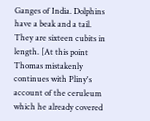Ganges of India. Dolphins have a beak and a tail. They are sixteen cubits in length. [At this point Thomas mistakenly continues with Pliny's account of the ceruleum which he already covered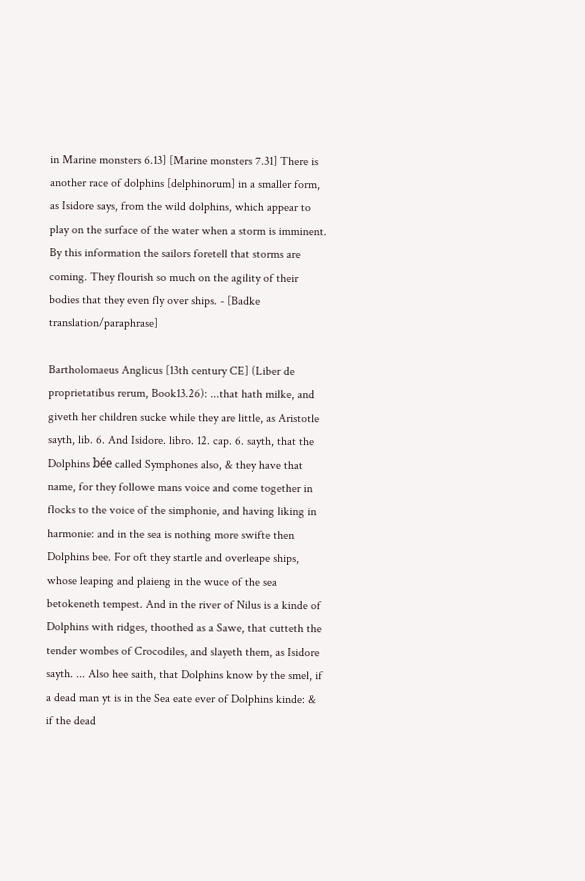in Marine monsters 6.13] [Marine monsters 7.31] There is another race of dolphins [delphinorum] in a smaller form, as Isidore says, from the wild dolphins, which appear to play on the surface of the water when a storm is imminent. By this information the sailors foretell that storms are coming. They flourish so much on the agility of their bodies that they even fly over ships. - [Badke translation/paraphrase]

Bartholomaeus Anglicus [13th century CE] (Liber de proprietatibus rerum, Book13.26): ...that hath milke, and giveth her children sucke while they are little, as Aristotle sayth, lib. 6. And Isidore. libro. 12. cap. 6. sayth, that the Dolphins bée called Symphones also, & they have that name, for they followe mans voice and come together in flocks to the voice of the simphonie, and having liking in harmonie: and in the sea is nothing more swifte then Dolphins bee. For oft they startle and overleape ships, whose leaping and plaieng in the wuce of the sea betokeneth tempest. And in the river of Nilus is a kinde of Dolphins with ridges, thoothed as a Sawe, that cutteth the tender wombes of Crocodiles, and slayeth them, as Isidore sayth. ... Also hee saith, that Dolphins know by the smel, if a dead man yt is in the Sea eate ever of Dolphins kinde: & if the dead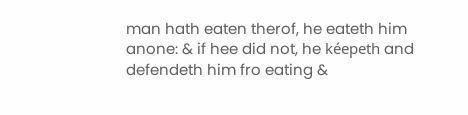man hath eaten therof, he eateth him anone: & if hee did not, he kéepeth and defendeth him fro eating &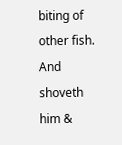biting of other fish. And shoveth him &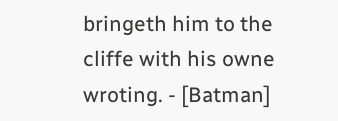bringeth him to the cliffe with his owne wroting. - [Batman]